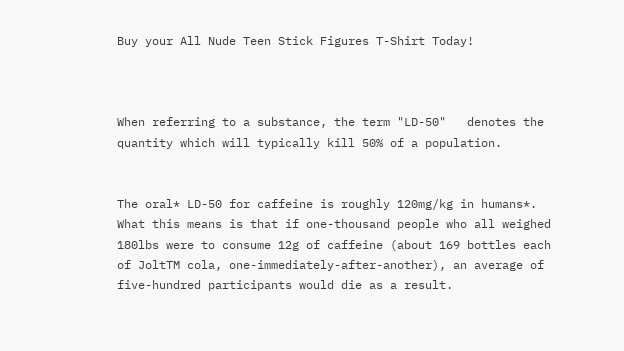Buy your All Nude Teen Stick Figures T-Shirt Today!



When referring to a substance, the term "LD-50"   denotes the quantity which will typically kill 50% of a population.


The oral* LD-50 for caffeine is roughly 120mg/kg in humans*. What this means is that if one-thousand people who all weighed 180lbs were to consume 12g of caffeine (about 169 bottles each of JoltTM cola, one-immediately-after-another), an average of five-hundred participants would die as a result.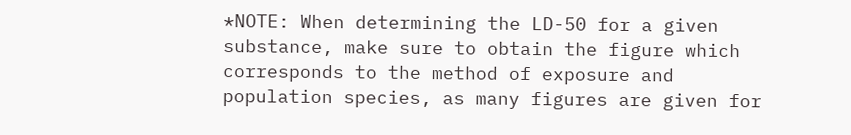*NOTE: When determining the LD-50 for a given substance, make sure to obtain the figure which corresponds to the method of exposure and population species, as many figures are given for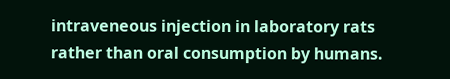intraveneous injection in laboratory rats rather than oral consumption by humans.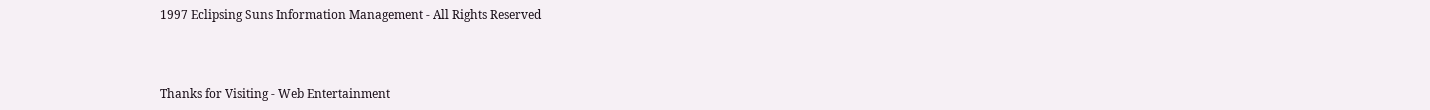1997 Eclipsing Suns Information Management - All Rights Reserved



Thanks for Visiting - Web Entertainment